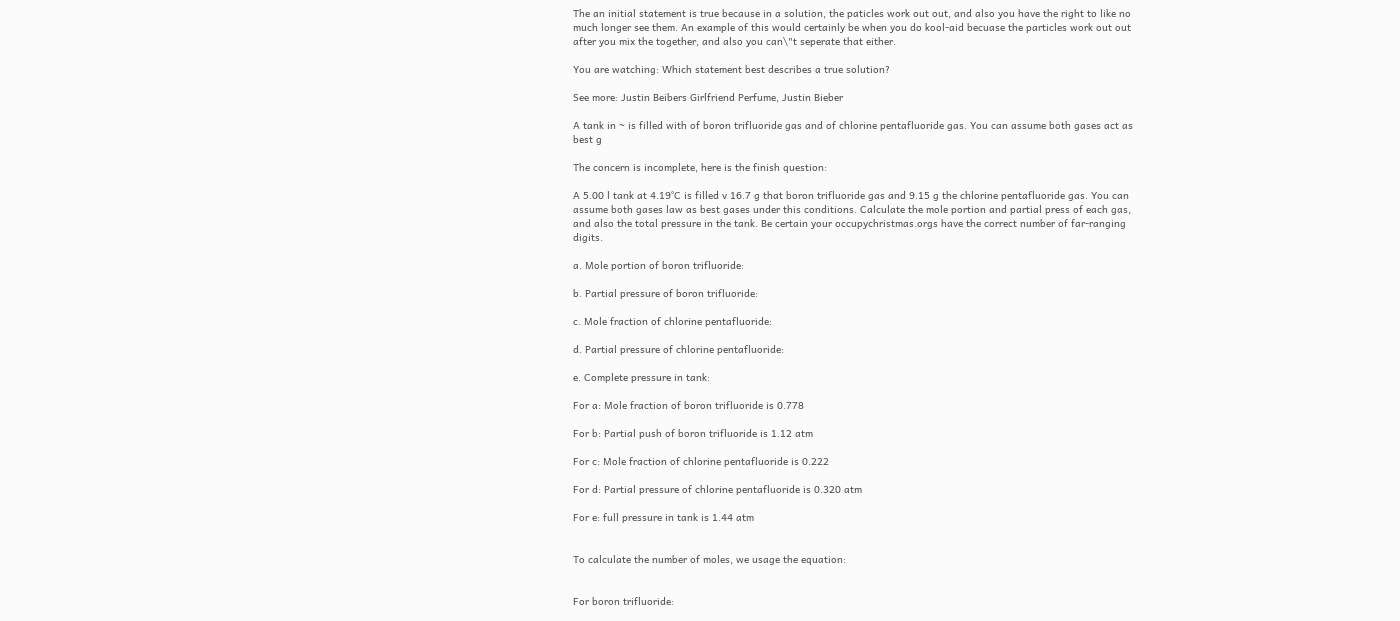The an initial statement is true because in a solution, the paticles work out out, and also you have the right to like no much longer see them. An example of this would certainly be when you do kool-aid becuase the particles work out out after you mix the together, and also you can\"t seperate that either.

You are watching: Which statement best describes a true solution?

See more: Justin Beibers Girlfriend Perfume, Justin Bieber

A tank in ~ is filled with of boron trifluoride gas and of chlorine pentafluoride gas. You can assume both gases act as best g

The concern is incomplete, here is the finish question:

A 5.00 l tank at 4.19°C is filled v 16.7 g that boron trifluoride gas and 9.15 g the chlorine pentafluoride gas. You can assume both gases law as best gases under this conditions. Calculate the mole portion and partial press of each gas, and also the total pressure in the tank. Be certain your occupychristmas.orgs have the correct number of far-ranging digits.

a. Mole portion of boron trifluoride:

b. Partial pressure of boron trifluoride:

c. Mole fraction of chlorine pentafluoride:

d. Partial pressure of chlorine pentafluoride:

e. Complete pressure in tank:

For a: Mole fraction of boron trifluoride is 0.778

For b: Partial push of boron trifluoride is 1.12 atm

For c: Mole fraction of chlorine pentafluoride is 0.222

For d: Partial pressure of chlorine pentafluoride is 0.320 atm

For e: full pressure in tank is 1.44 atm


To calculate the number of moles, we usage the equation:


For boron trifluoride: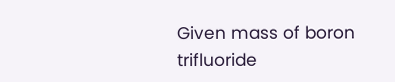Given mass of boron trifluoride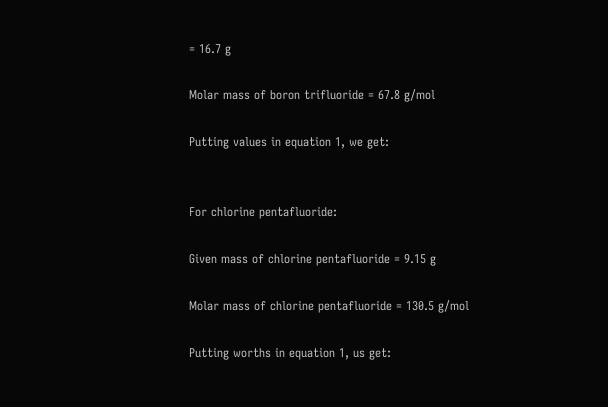= 16.7 g

Molar mass of boron trifluoride = 67.8 g/mol

Putting values in equation 1, we get:


For chlorine pentafluoride:

Given mass of chlorine pentafluoride = 9.15 g

Molar mass of chlorine pentafluoride = 130.5 g/mol

Putting worths in equation 1, us get: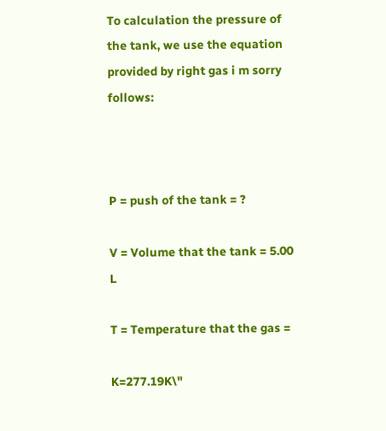To calculation the pressure of the tank, we use the equation provided by right gas i m sorry follows:



P = push of the tank = ?

V = Volume that the tank = 5.00 L

T = Temperature that the gas =

K=277.19K\"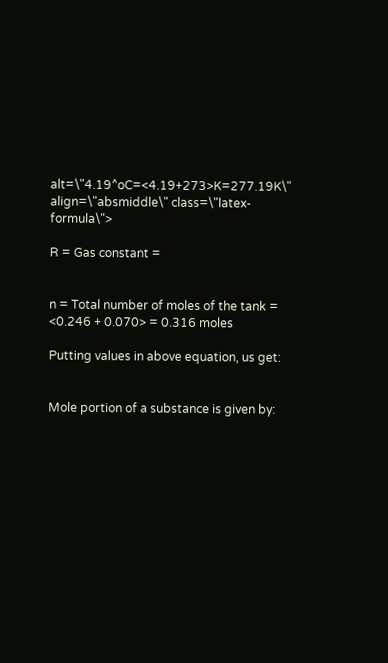alt=\"4.19^oC=<4.19+273>K=277.19K\" align=\"absmiddle\" class=\"latex-formula\">

R = Gas constant =


n = Total number of moles of the tank = <0.246 + 0.070> = 0.316 moles

Putting values in above equation, us get:


Mole portion of a substance is given by: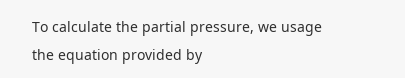To calculate the partial pressure, we usage the equation provided by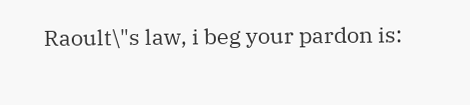Raoult\"s law, i beg your pardon is: